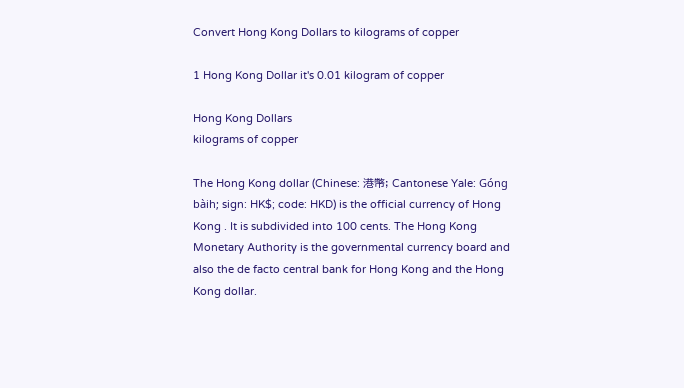Convert Hong Kong Dollars to kilograms of copper

1 Hong Kong Dollar it's 0.01 kilogram of copper

Hong Kong Dollars
kilograms of copper

The Hong Kong dollar (Chinese: 港幣; Cantonese Yale: Góng bàih; sign: HK$; code: HKD) is the official currency of Hong Kong . It is subdivided into 100 cents. The Hong Kong Monetary Authority is the governmental currency board and also the de facto central bank for Hong Kong and the Hong Kong dollar.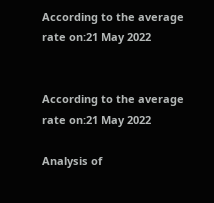According to the average rate on:21 May 2022


According to the average rate on:21 May 2022

Analysis of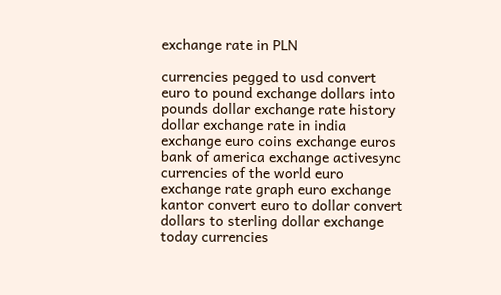exchange rate in PLN

currencies pegged to usd convert euro to pound exchange dollars into pounds dollar exchange rate history dollar exchange rate in india exchange euro coins exchange euros bank of america exchange activesync currencies of the world euro exchange rate graph euro exchange kantor convert euro to dollar convert dollars to sterling dollar exchange today currencies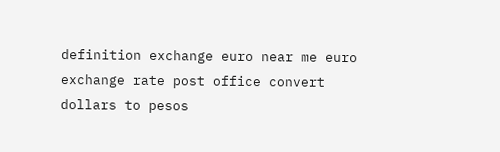definition exchange euro near me euro exchange rate post office convert dollars to pesos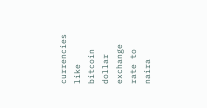currencies like bitcoin dollar exchange rate to naira